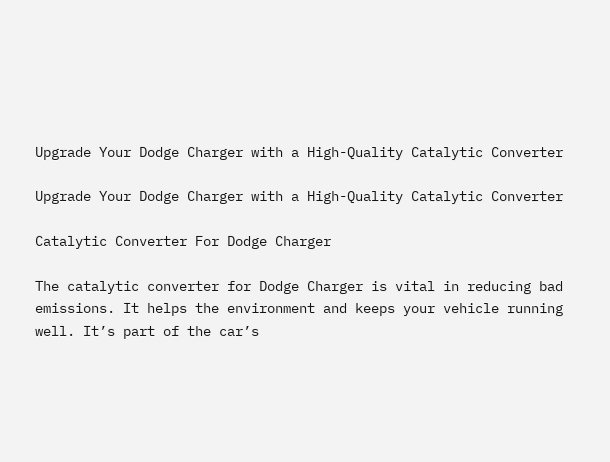Upgrade Your Dodge Charger with a High-Quality Catalytic Converter

Upgrade Your Dodge Charger with a High-Quality Catalytic Converter

Catalytic Converter For Dodge Charger

The catalytic converter for Dodge Charger is vital in reducing bad emissions. It helps the environment and keeps your vehicle running well. It’s part of the car’s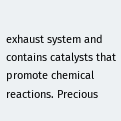exhaust system and contains catalysts that promote chemical reactions. Precious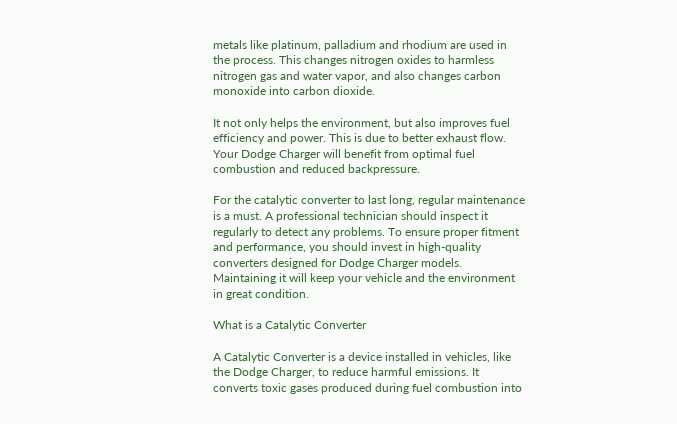metals like platinum, palladium and rhodium are used in the process. This changes nitrogen oxides to harmless nitrogen gas and water vapor, and also changes carbon monoxide into carbon dioxide.

It not only helps the environment, but also improves fuel efficiency and power. This is due to better exhaust flow. Your Dodge Charger will benefit from optimal fuel combustion and reduced backpressure.

For the catalytic converter to last long, regular maintenance is a must. A professional technician should inspect it regularly to detect any problems. To ensure proper fitment and performance, you should invest in high-quality converters designed for Dodge Charger models. Maintaining it will keep your vehicle and the environment in great condition.

What is a Catalytic Converter

A Catalytic Converter is a device installed in vehicles, like the Dodge Charger, to reduce harmful emissions. It converts toxic gases produced during fuel combustion into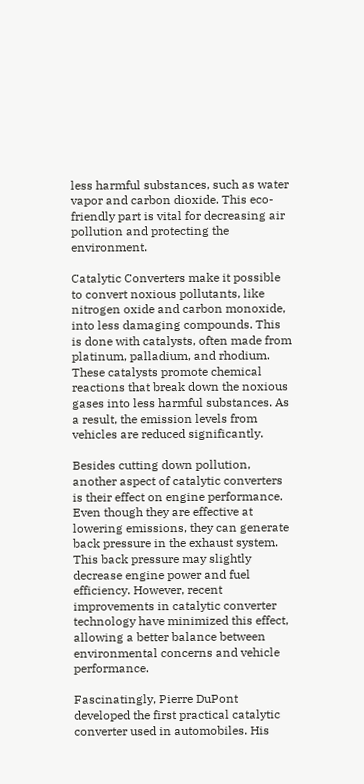less harmful substances, such as water vapor and carbon dioxide. This eco-friendly part is vital for decreasing air pollution and protecting the environment.

Catalytic Converters make it possible to convert noxious pollutants, like nitrogen oxide and carbon monoxide, into less damaging compounds. This is done with catalysts, often made from platinum, palladium, and rhodium. These catalysts promote chemical reactions that break down the noxious gases into less harmful substances. As a result, the emission levels from vehicles are reduced significantly.

Besides cutting down pollution, another aspect of catalytic converters is their effect on engine performance. Even though they are effective at lowering emissions, they can generate back pressure in the exhaust system. This back pressure may slightly decrease engine power and fuel efficiency. However, recent improvements in catalytic converter technology have minimized this effect, allowing a better balance between environmental concerns and vehicle performance.

Fascinatingly, Pierre DuPont developed the first practical catalytic converter used in automobiles. His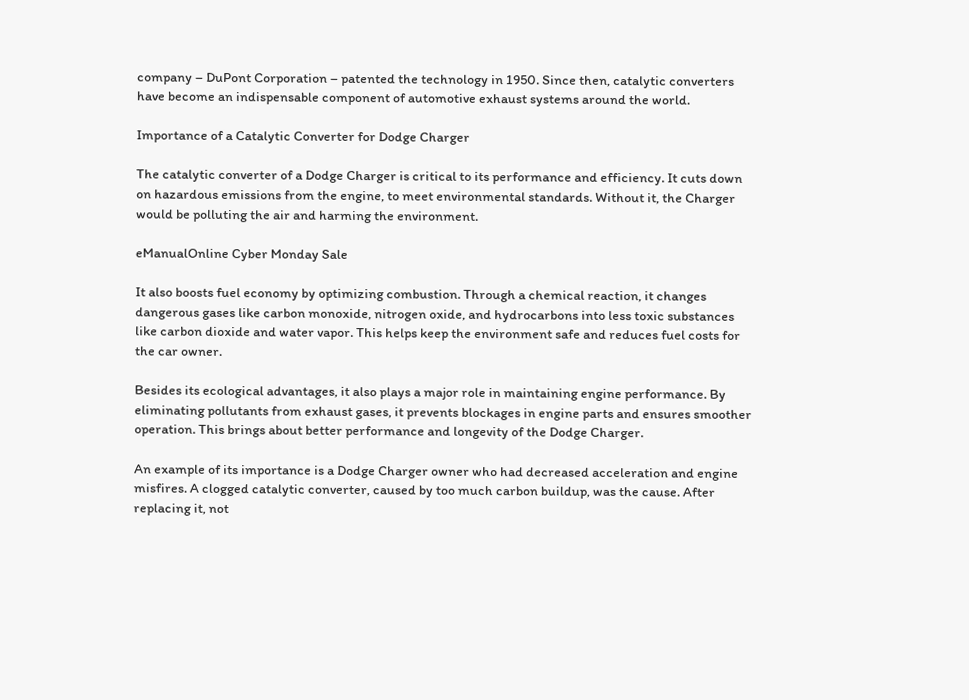company – DuPont Corporation – patented the technology in 1950. Since then, catalytic converters have become an indispensable component of automotive exhaust systems around the world.

Importance of a Catalytic Converter for Dodge Charger

The catalytic converter of a Dodge Charger is critical to its performance and efficiency. It cuts down on hazardous emissions from the engine, to meet environmental standards. Without it, the Charger would be polluting the air and harming the environment.

eManualOnline Cyber Monday Sale

It also boosts fuel economy by optimizing combustion. Through a chemical reaction, it changes dangerous gases like carbon monoxide, nitrogen oxide, and hydrocarbons into less toxic substances like carbon dioxide and water vapor. This helps keep the environment safe and reduces fuel costs for the car owner.

Besides its ecological advantages, it also plays a major role in maintaining engine performance. By eliminating pollutants from exhaust gases, it prevents blockages in engine parts and ensures smoother operation. This brings about better performance and longevity of the Dodge Charger.

An example of its importance is a Dodge Charger owner who had decreased acceleration and engine misfires. A clogged catalytic converter, caused by too much carbon buildup, was the cause. After replacing it, not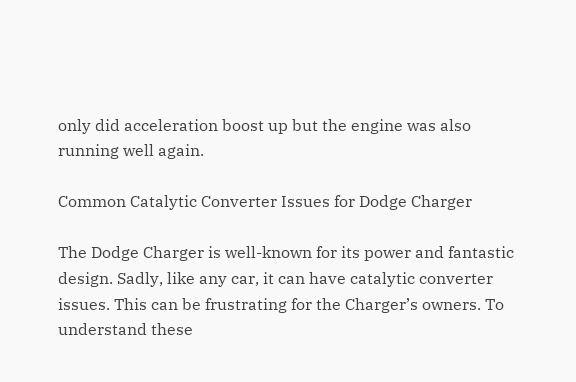only did acceleration boost up but the engine was also running well again.

Common Catalytic Converter Issues for Dodge Charger

The Dodge Charger is well-known for its power and fantastic design. Sadly, like any car, it can have catalytic converter issues. This can be frustrating for the Charger’s owners. To understand these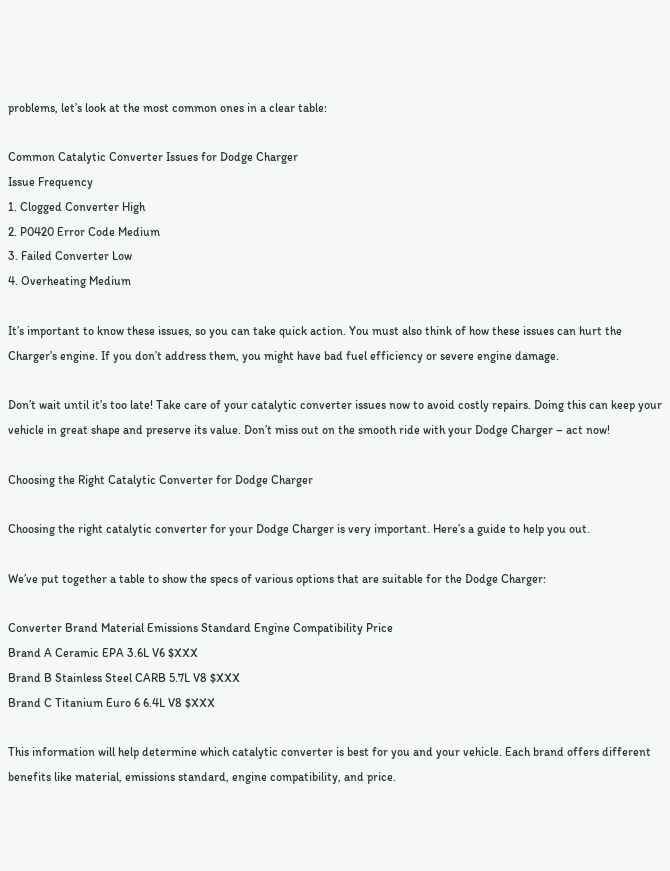problems, let’s look at the most common ones in a clear table:

Common Catalytic Converter Issues for Dodge Charger
Issue Frequency
1. Clogged Converter High
2. P0420 Error Code Medium
3. Failed Converter Low
4. Overheating Medium

It’s important to know these issues, so you can take quick action. You must also think of how these issues can hurt the Charger’s engine. If you don’t address them, you might have bad fuel efficiency or severe engine damage.

Don’t wait until it’s too late! Take care of your catalytic converter issues now to avoid costly repairs. Doing this can keep your vehicle in great shape and preserve its value. Don’t miss out on the smooth ride with your Dodge Charger – act now!

Choosing the Right Catalytic Converter for Dodge Charger

Choosing the right catalytic converter for your Dodge Charger is very important. Here’s a guide to help you out.

We’ve put together a table to show the specs of various options that are suitable for the Dodge Charger:

Converter Brand Material Emissions Standard Engine Compatibility Price
Brand A Ceramic EPA 3.6L V6 $XXX
Brand B Stainless Steel CARB 5.7L V8 $XXX
Brand C Titanium Euro 6 6.4L V8 $XXX

This information will help determine which catalytic converter is best for you and your vehicle. Each brand offers different benefits like material, emissions standard, engine compatibility, and price.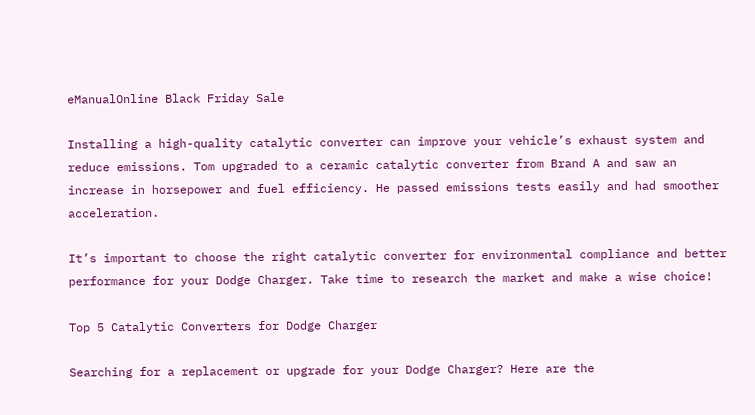eManualOnline Black Friday Sale

Installing a high-quality catalytic converter can improve your vehicle’s exhaust system and reduce emissions. Tom upgraded to a ceramic catalytic converter from Brand A and saw an increase in horsepower and fuel efficiency. He passed emissions tests easily and had smoother acceleration.

It’s important to choose the right catalytic converter for environmental compliance and better performance for your Dodge Charger. Take time to research the market and make a wise choice!

Top 5 Catalytic Converters for Dodge Charger

Searching for a replacement or upgrade for your Dodge Charger? Here are the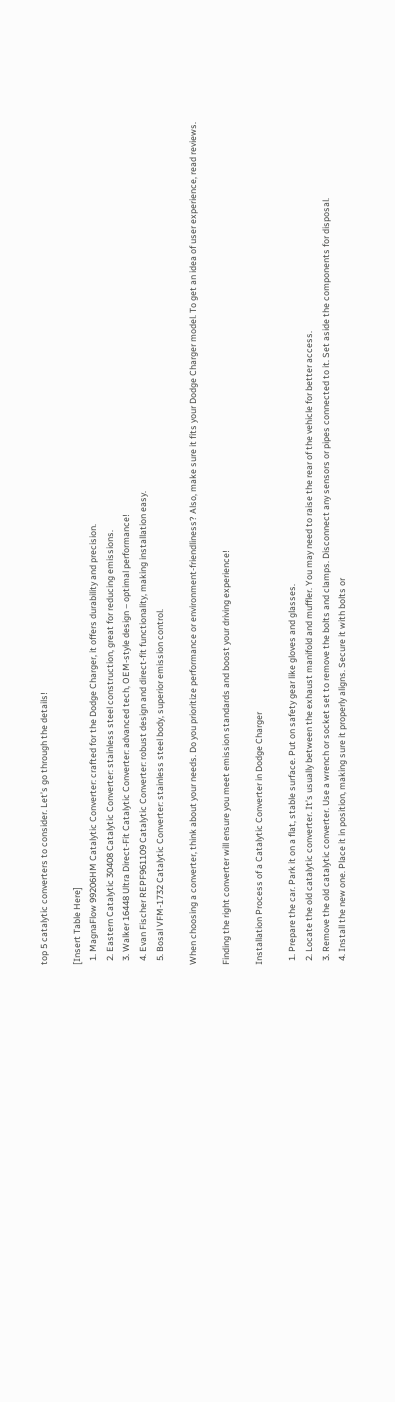top 5 catalytic converters to consider. Let’s go through the details!

[Insert Table Here]
  1. MagnaFlow 99206HM Catalytic Converter: crafted for the Dodge Charger, it offers durability and precision.
  2. Eastern Catalytic 30408 Catalytic Converter: stainless steel construction, great for reducing emissions.
  3. Walker 16448 Ultra Direct-Fit Catalytic Converter: advanced tech, OEM-style design – optimal performance!
  4. Evan Fischer REPF961109 Catalytic Converter: robust design and direct-fit functionality, making installation easy.
  5. Bosal VFM-1732 Catalytic Converter: stainless steel body, superior emission control.

When choosing a converter, think about your needs. Do you prioritize performance or environment-friendliness? Also, make sure it fits your Dodge Charger model. To get an idea of user experience, read reviews.

Finding the right converter will ensure you meet emission standards and boost your driving experience!

Installation Process of a Catalytic Converter in Dodge Charger

  1. Prepare the car. Park it on a flat, stable surface. Put on safety gear like gloves and glasses.
  2. Locate the old catalytic converter. It’s usually between the exhaust manifold and muffler. You may need to raise the rear of the vehicle for better access.
  3. Remove the old catalytic converter. Use a wrench or socket set to remove the bolts and clamps. Disconnect any sensors or pipes connected to it. Set aside the components for disposal.
  4. Install the new one. Place it in position, making sure it properly aligns. Secure it with bolts or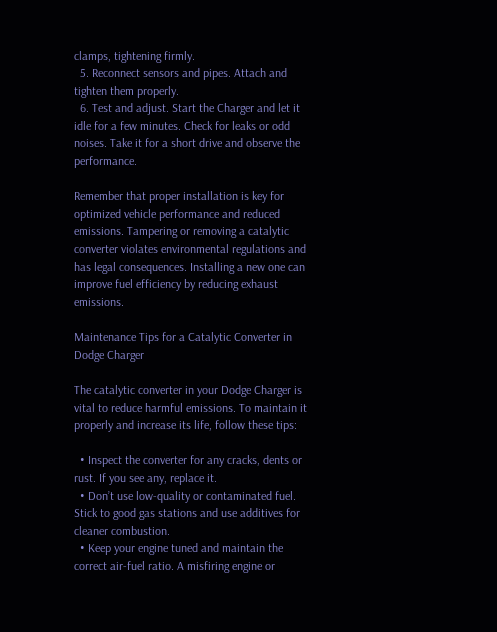clamps, tightening firmly.
  5. Reconnect sensors and pipes. Attach and tighten them properly.
  6. Test and adjust. Start the Charger and let it idle for a few minutes. Check for leaks or odd noises. Take it for a short drive and observe the performance.

Remember that proper installation is key for optimized vehicle performance and reduced emissions. Tampering or removing a catalytic converter violates environmental regulations and has legal consequences. Installing a new one can improve fuel efficiency by reducing exhaust emissions.

Maintenance Tips for a Catalytic Converter in Dodge Charger

The catalytic converter in your Dodge Charger is vital to reduce harmful emissions. To maintain it properly and increase its life, follow these tips:

  • Inspect the converter for any cracks, dents or rust. If you see any, replace it.
  • Don’t use low-quality or contaminated fuel. Stick to good gas stations and use additives for cleaner combustion.
  • Keep your engine tuned and maintain the correct air-fuel ratio. A misfiring engine or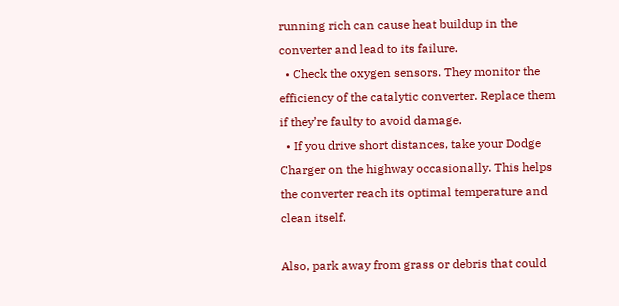running rich can cause heat buildup in the converter and lead to its failure.
  • Check the oxygen sensors. They monitor the efficiency of the catalytic converter. Replace them if they’re faulty to avoid damage.
  • If you drive short distances, take your Dodge Charger on the highway occasionally. This helps the converter reach its optimal temperature and clean itself.

Also, park away from grass or debris that could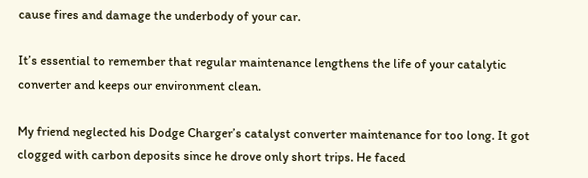cause fires and damage the underbody of your car.

It’s essential to remember that regular maintenance lengthens the life of your catalytic converter and keeps our environment clean.

My friend neglected his Dodge Charger’s catalyst converter maintenance for too long. It got clogged with carbon deposits since he drove only short trips. He faced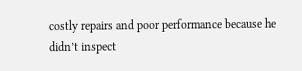costly repairs and poor performance because he didn’t inspect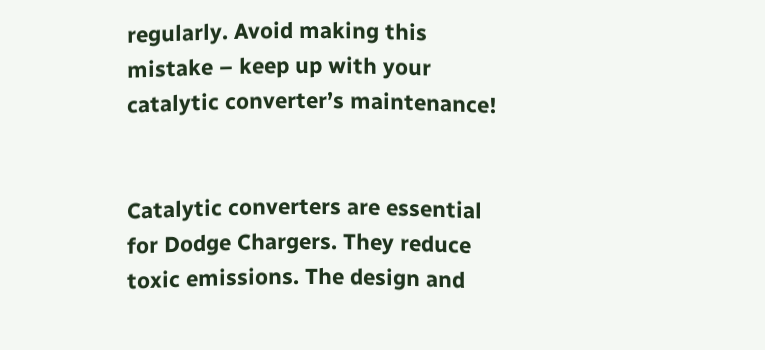regularly. Avoid making this mistake – keep up with your catalytic converter’s maintenance!


Catalytic converters are essential for Dodge Chargers. They reduce toxic emissions. The design and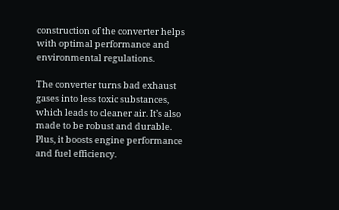construction of the converter helps with optimal performance and environmental regulations.

The converter turns bad exhaust gases into less toxic substances, which leads to cleaner air. It’s also made to be robust and durable. Plus, it boosts engine performance and fuel efficiency.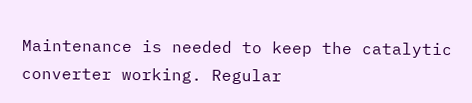Maintenance is needed to keep the catalytic converter working. Regular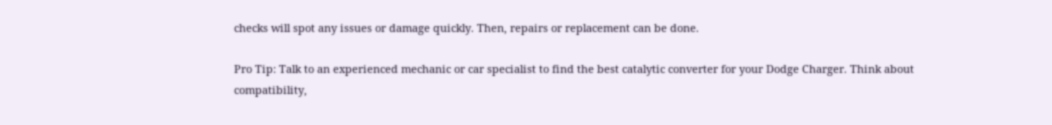checks will spot any issues or damage quickly. Then, repairs or replacement can be done.

Pro Tip: Talk to an experienced mechanic or car specialist to find the best catalytic converter for your Dodge Charger. Think about compatibility,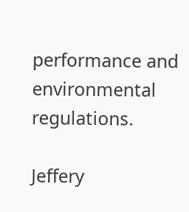performance and environmental regulations.

Jeffery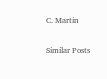C. Martin

Similar Posts